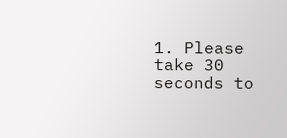1. Please take 30 seconds to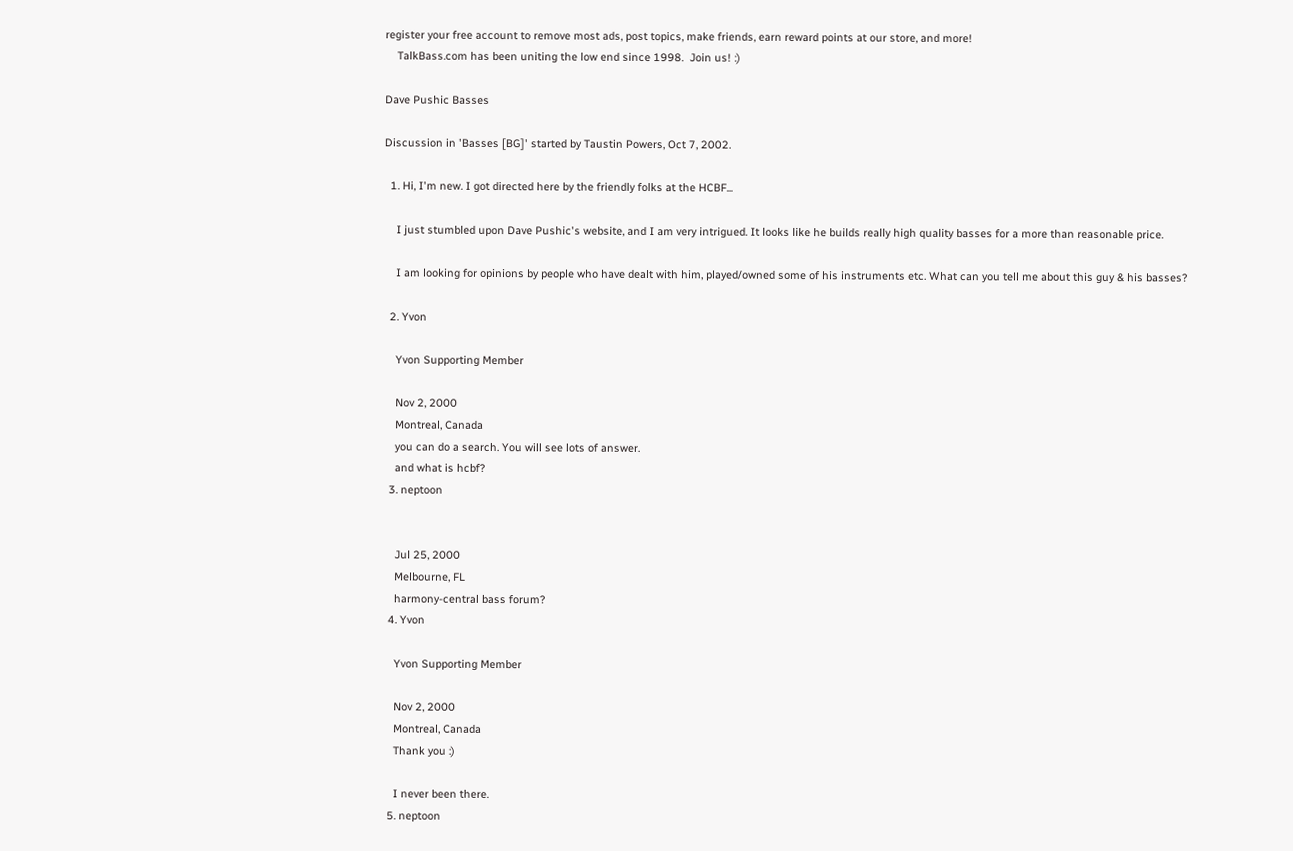register your free account to remove most ads, post topics, make friends, earn reward points at our store, and more!
    TalkBass.com has been uniting the low end since 1998.  Join us! :)

Dave Pushic Basses

Discussion in 'Basses [BG]' started by Taustin Powers, Oct 7, 2002.

  1. Hi, I'm new. I got directed here by the friendly folks at the HCBF...

    I just stumbled upon Dave Pushic's website, and I am very intrigued. It looks like he builds really high quality basses for a more than reasonable price.

    I am looking for opinions by people who have dealt with him, played/owned some of his instruments etc. What can you tell me about this guy & his basses?

  2. Yvon

    Yvon Supporting Member

    Nov 2, 2000
    Montreal, Canada
    you can do a search. You will see lots of answer.
    and what is hcbf?
  3. neptoon


    Jul 25, 2000
    Melbourne, FL
    harmony-central bass forum?
  4. Yvon

    Yvon Supporting Member

    Nov 2, 2000
    Montreal, Canada
    Thank you :)

    I never been there.
  5. neptoon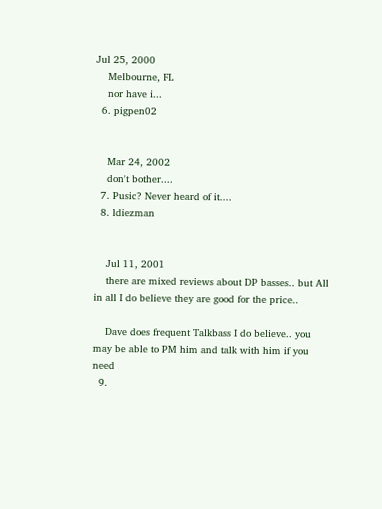Jul 25, 2000
    Melbourne, FL
    nor have i...
  6. pigpen02


    Mar 24, 2002
    don't bother....
  7. Pusic? Never heard of it....
  8. ldiezman


    Jul 11, 2001
    there are mixed reviews about DP basses.. but All in all I do believe they are good for the price..

    Dave does frequent Talkbass I do believe.. you may be able to PM him and talk with him if you need
  9.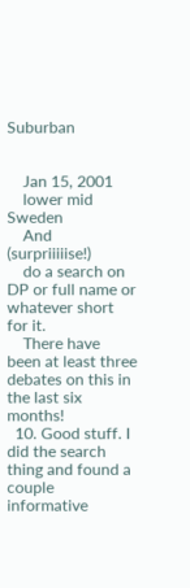Suburban


    Jan 15, 2001
    lower mid Sweden
    And (surpriiiiise!)
    do a search on DP or full name or whatever short for it.
    There have been at least three debates on this in the last six months!
  10. Good stuff. I did the search thing and found a couple informative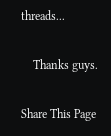threads...

    Thanks guys.

Share This Page